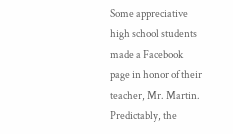Some appreciative high school students made a Facebook page in honor of their teacher, Mr. Martin. Predictably, the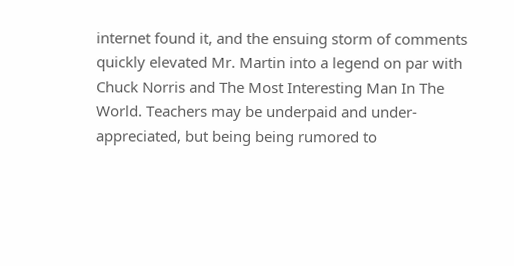internet found it, and the ensuing storm of comments quickly elevated Mr. Martin into a legend on par with Chuck Norris and The Most Interesting Man In The World. Teachers may be underpaid and under-appreciated, but being being rumored to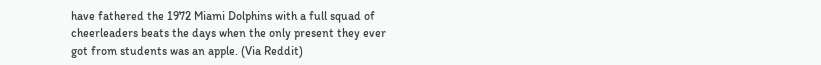have fathered the 1972 Miami Dolphins with a full squad of cheerleaders beats the days when the only present they ever got from students was an apple. (Via Reddit)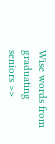Wise words from graduating seniors >>